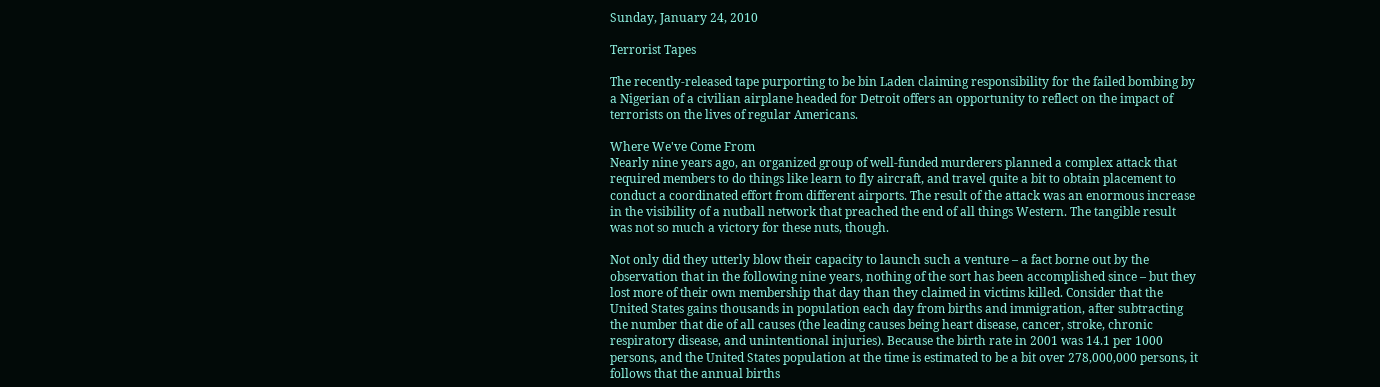Sunday, January 24, 2010

Terrorist Tapes

The recently-released tape purporting to be bin Laden claiming responsibility for the failed bombing by a Nigerian of a civilian airplane headed for Detroit offers an opportunity to reflect on the impact of terrorists on the lives of regular Americans.

Where We've Come From
Nearly nine years ago, an organized group of well-funded murderers planned a complex attack that required members to do things like learn to fly aircraft, and travel quite a bit to obtain placement to conduct a coordinated effort from different airports. The result of the attack was an enormous increase in the visibility of a nutball network that preached the end of all things Western. The tangible result was not so much a victory for these nuts, though.

Not only did they utterly blow their capacity to launch such a venture – a fact borne out by the observation that in the following nine years, nothing of the sort has been accomplished since – but they lost more of their own membership that day than they claimed in victims killed. Consider that the United States gains thousands in population each day from births and immigration, after subtracting the number that die of all causes (the leading causes being heart disease, cancer, stroke, chronic respiratory disease, and unintentional injuries). Because the birth rate in 2001 was 14.1 per 1000 persons, and the United States population at the time is estimated to be a bit over 278,000,000 persons, it follows that the annual births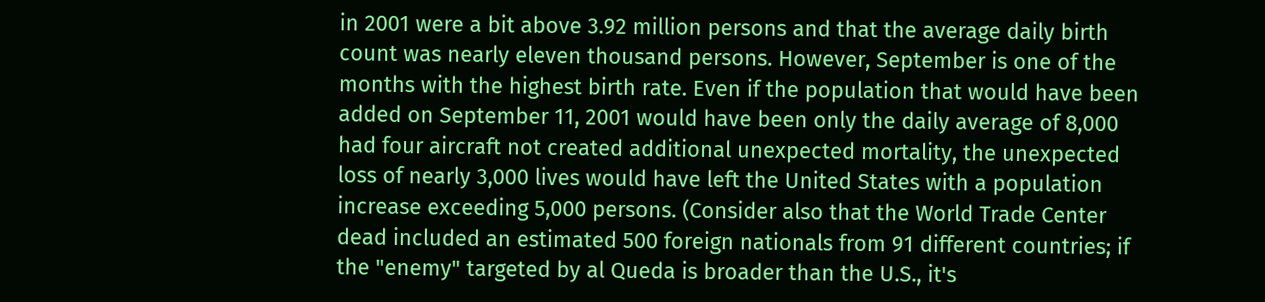in 2001 were a bit above 3.92 million persons and that the average daily birth count was nearly eleven thousand persons. However, September is one of the months with the highest birth rate. Even if the population that would have been added on September 11, 2001 would have been only the daily average of 8,000 had four aircraft not created additional unexpected mortality, the unexpected loss of nearly 3,000 lives would have left the United States with a population increase exceeding 5,000 persons. (Consider also that the World Trade Center dead included an estimated 500 foreign nationals from 91 different countries; if the "enemy" targeted by al Queda is broader than the U.S., it's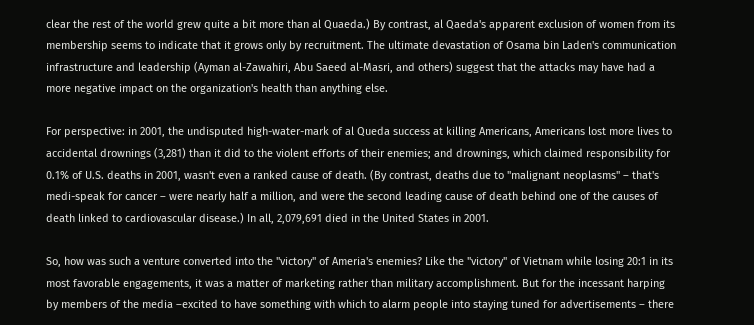clear the rest of the world grew quite a bit more than al Quaeda.) By contrast, al Qaeda's apparent exclusion of women from its membership seems to indicate that it grows only by recruitment. The ultimate devastation of Osama bin Laden's communication infrastructure and leadership (Ayman al-Zawahiri, Abu Saeed al-Masri, and others) suggest that the attacks may have had a more negative impact on the organization's health than anything else.

For perspective: in 2001, the undisputed high-water-mark of al Queda success at killing Americans, Americans lost more lives to accidental drownings (3,281) than it did to the violent efforts of their enemies; and drownings, which claimed responsibility for 0.1% of U.S. deaths in 2001, wasn't even a ranked cause of death. (By contrast, deaths due to "malignant neoplasms" – that's medi-speak for cancer – were nearly half a million, and were the second leading cause of death behind one of the causes of death linked to cardiovascular disease.) In all, 2,079,691 died in the United States in 2001.

So, how was such a venture converted into the "victory" of Ameria's enemies? Like the "victory" of Vietnam while losing 20:1 in its most favorable engagements, it was a matter of marketing rather than military accomplishment. But for the incessant harping by members of the media –excited to have something with which to alarm people into staying tuned for advertisements – there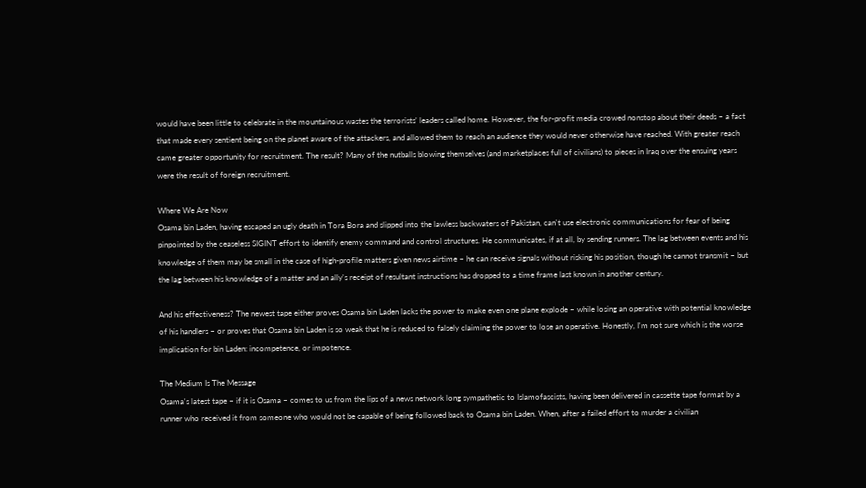would have been little to celebrate in the mountainous wastes the terrorists' leaders called home. However, the for-profit media crowed nonstop about their deeds – a fact that made every sentient being on the planet aware of the attackers, and allowed them to reach an audience they would never otherwise have reached. With greater reach came greater opportunity for recruitment. The result? Many of the nutballs blowing themselves (and marketplaces full of civilians) to pieces in Iraq over the ensuing years were the result of foreign recruitment.

Where We Are Now
Osama bin Laden, having escaped an ugly death in Tora Bora and slipped into the lawless backwaters of Pakistan, can't use electronic communications for fear of being pinpointed by the ceaseless SIGINT effort to identify enemy command and control structures. He communicates, if at all, by sending runners. The lag between events and his knowledge of them may be small in the case of high-profile matters given news airtime – he can receive signals without risking his position, though he cannot transmit – but the lag between his knowledge of a matter and an ally's receipt of resultant instructions has dropped to a time frame last known in another century.

And his effectiveness? The newest tape either proves Osama bin Laden lacks the power to make even one plane explode – while losing an operative with potential knowledge of his handlers – or proves that Osama bin Laden is so weak that he is reduced to falsely claiming the power to lose an operative. Honestly, I'm not sure which is the worse implication for bin Laden: incompetence, or impotence.

The Medium Is The Message
Osama's latest tape – if it is Osama – comes to us from the lips of a news network long sympathetic to Islamofascists, having been delivered in cassette tape format by a runner who received it from someone who would not be capable of being followed back to Osama bin Laden. When, after a failed effort to murder a civilian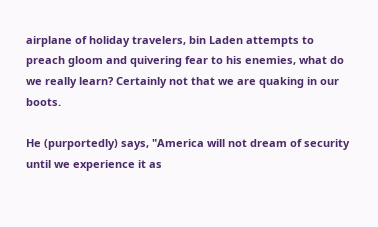airplane of holiday travelers, bin Laden attempts to preach gloom and quivering fear to his enemies, what do we really learn? Certainly not that we are quaking in our boots.

He (purportedly) says, "America will not dream of security until we experience it as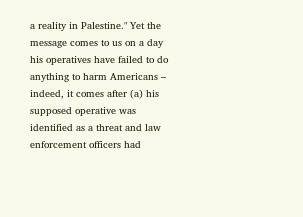a reality in Palestine." Yet the message comes to us on a day his operatives have failed to do anything to harm Americans – indeed, it comes after (a) his supposed operative was identified as a threat and law enforcement officers had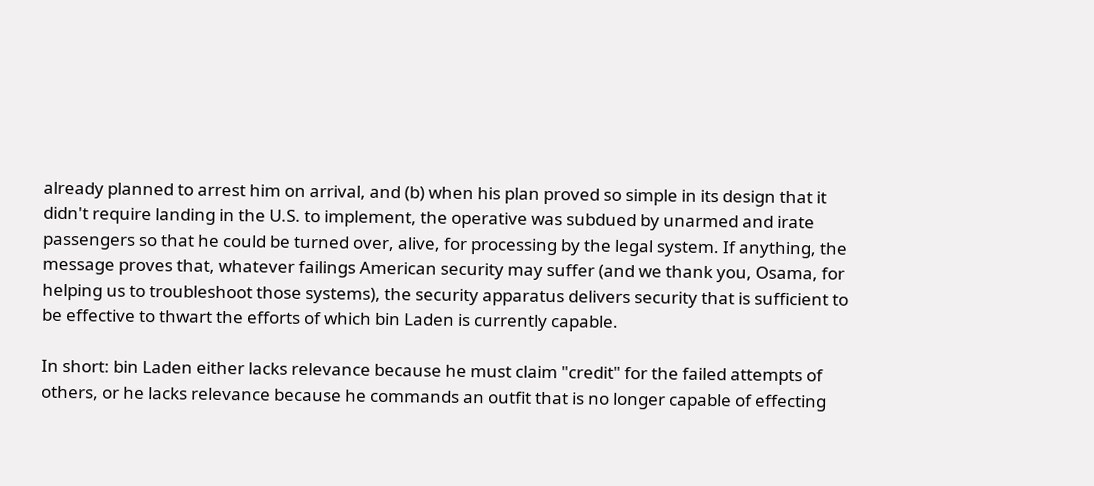already planned to arrest him on arrival, and (b) when his plan proved so simple in its design that it didn't require landing in the U.S. to implement, the operative was subdued by unarmed and irate passengers so that he could be turned over, alive, for processing by the legal system. If anything, the message proves that, whatever failings American security may suffer (and we thank you, Osama, for helping us to troubleshoot those systems), the security apparatus delivers security that is sufficient to be effective to thwart the efforts of which bin Laden is currently capable.

In short: bin Laden either lacks relevance because he must claim "credit" for the failed attempts of others, or he lacks relevance because he commands an outfit that is no longer capable of effecting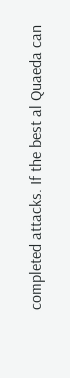completed attacks. If the best al Quaeda can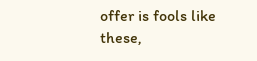offer is fools like these,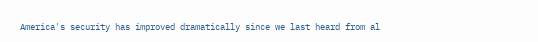America's security has improved dramatically since we last heard from al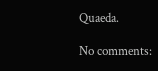Quaeda.

No comments: